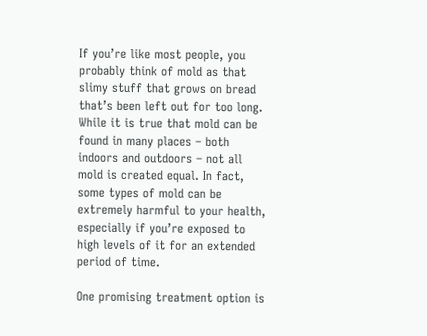If you’re like most people, you probably think of mold as that slimy stuff that grows on bread that’s been left out for too long. While it is true that mold can be found in many places – both indoors and outdoors – not all mold is created equal. In fact, some types of mold can be extremely harmful to your health, especially if you’re exposed to high levels of it for an extended period of time.

One promising treatment option is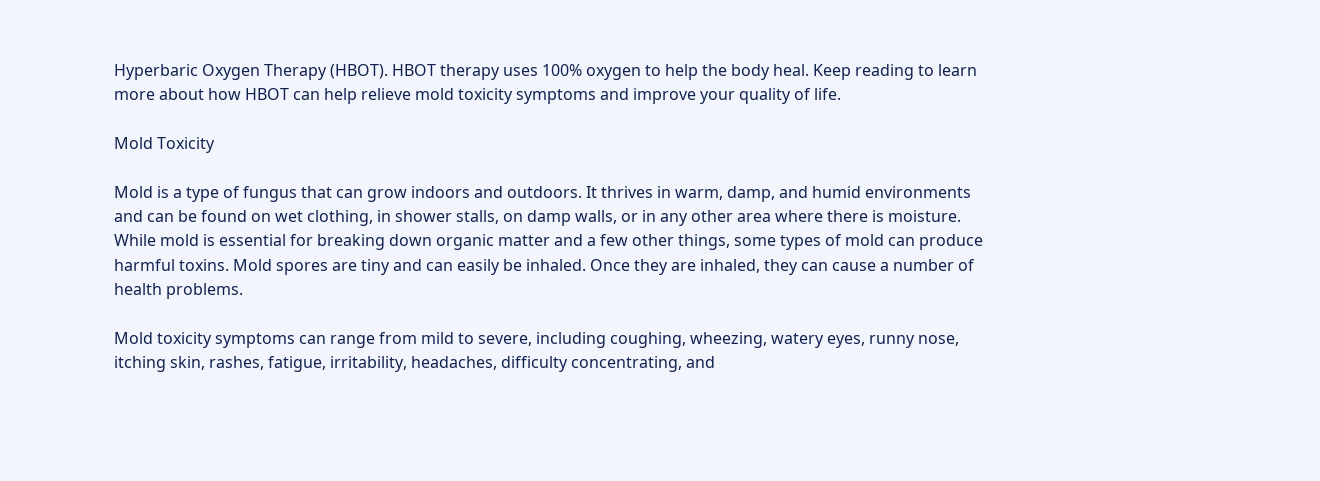Hyperbaric Oxygen Therapy (HBOT). HBOT therapy uses 100% oxygen to help the body heal. Keep reading to learn more about how HBOT can help relieve mold toxicity symptoms and improve your quality of life.

Mold Toxicity

Mold is a type of fungus that can grow indoors and outdoors. It thrives in warm, damp, and humid environments and can be found on wet clothing, in shower stalls, on damp walls, or in any other area where there is moisture. While mold is essential for breaking down organic matter and a few other things, some types of mold can produce harmful toxins. Mold spores are tiny and can easily be inhaled. Once they are inhaled, they can cause a number of health problems.

Mold toxicity symptoms can range from mild to severe, including coughing, wheezing, watery eyes, runny nose, itching skin, rashes, fatigue, irritability, headaches, difficulty concentrating, and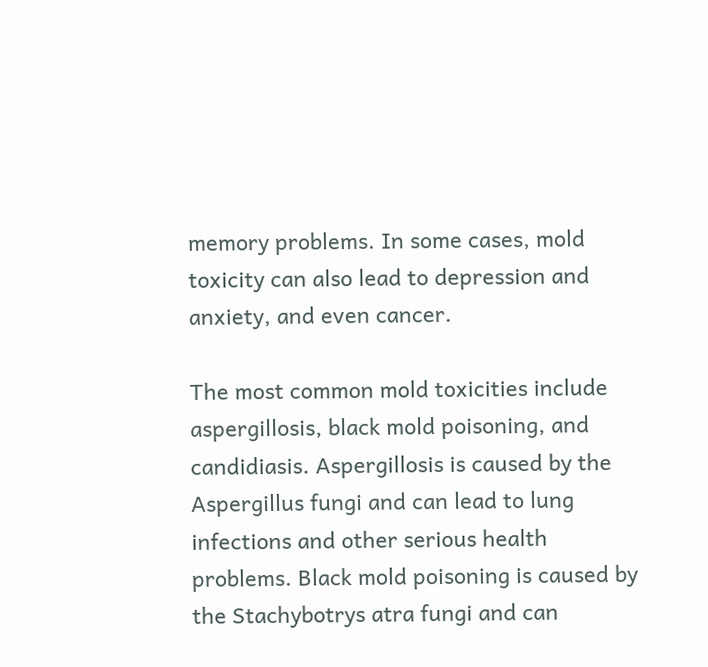memory problems. In some cases, mold toxicity can also lead to depression and anxiety, and even cancer.

The most common mold toxicities include aspergillosis, black mold poisoning, and candidiasis. Aspergillosis is caused by the Aspergillus fungi and can lead to lung infections and other serious health problems. Black mold poisoning is caused by the Stachybotrys atra fungi and can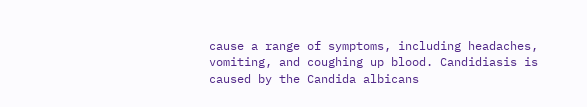cause a range of symptoms, including headaches, vomiting, and coughing up blood. Candidiasis is caused by the Candida albicans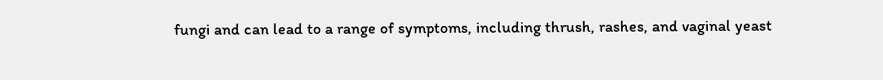fungi and can lead to a range of symptoms, including thrush, rashes, and vaginal yeast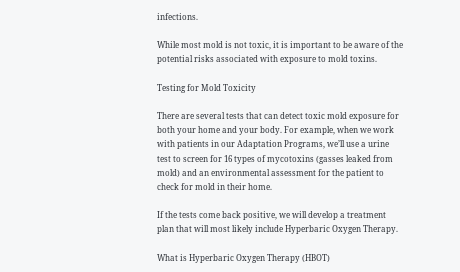infections.

While most mold is not toxic, it is important to be aware of the potential risks associated with exposure to mold toxins.

Testing for Mold Toxicity

There are several tests that can detect toxic mold exposure for both your home and your body. For example, when we work with patients in our Adaptation Programs, we’ll use a urine test to screen for 16 types of mycotoxins (gasses leaked from mold) and an environmental assessment for the patient to check for mold in their home.

If the tests come back positive, we will develop a treatment plan that will most likely include Hyperbaric Oxygen Therapy.

What is Hyperbaric Oxygen Therapy (HBOT)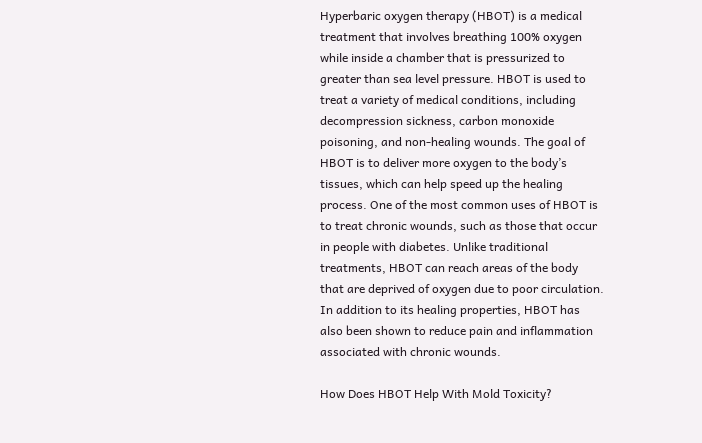Hyperbaric oxygen therapy (HBOT) is a medical treatment that involves breathing 100% oxygen while inside a chamber that is pressurized to greater than sea level pressure. HBOT is used to treat a variety of medical conditions, including decompression sickness, carbon monoxide poisoning, and non-healing wounds. The goal of HBOT is to deliver more oxygen to the body’s tissues, which can help speed up the healing process. One of the most common uses of HBOT is to treat chronic wounds, such as those that occur in people with diabetes. Unlike traditional treatments, HBOT can reach areas of the body that are deprived of oxygen due to poor circulation. In addition to its healing properties, HBOT has also been shown to reduce pain and inflammation associated with chronic wounds.

How Does HBOT Help With Mold Toxicity?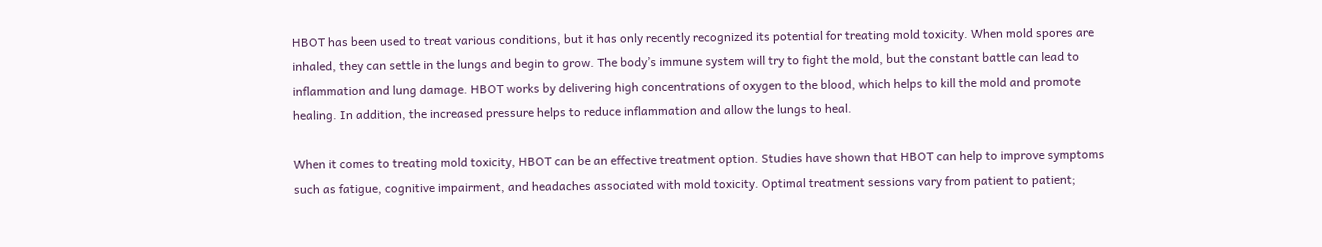HBOT has been used to treat various conditions, but it has only recently recognized its potential for treating mold toxicity. When mold spores are inhaled, they can settle in the lungs and begin to grow. The body’s immune system will try to fight the mold, but the constant battle can lead to inflammation and lung damage. HBOT works by delivering high concentrations of oxygen to the blood, which helps to kill the mold and promote healing. In addition, the increased pressure helps to reduce inflammation and allow the lungs to heal.

When it comes to treating mold toxicity, HBOT can be an effective treatment option. Studies have shown that HBOT can help to improve symptoms such as fatigue, cognitive impairment, and headaches associated with mold toxicity. Optimal treatment sessions vary from patient to patient;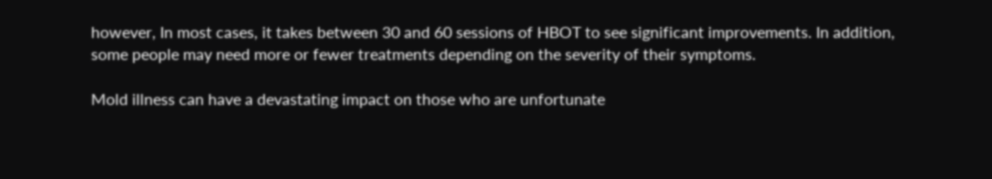however, In most cases, it takes between 30 and 60 sessions of HBOT to see significant improvements. In addition, some people may need more or fewer treatments depending on the severity of their symptoms.

Mold illness can have a devastating impact on those who are unfortunate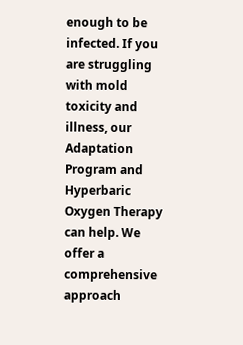enough to be infected. If you are struggling with mold toxicity and illness, our Adaptation Program and Hyperbaric Oxygen Therapy can help. We offer a comprehensive approach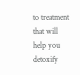to treatment that will help you detoxify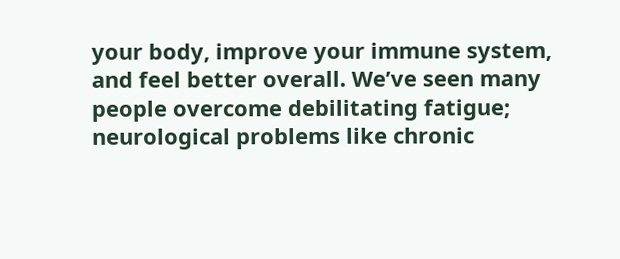your body, improve your immune system, and feel better overall. We’ve seen many people overcome debilitating fatigue; neurological problems like chronic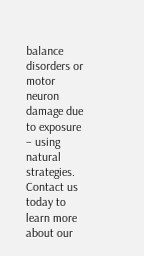balance disorders or motor neuron damage due to exposure – using natural strategies. Contact us today to learn more about our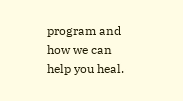program and how we can help you heal.